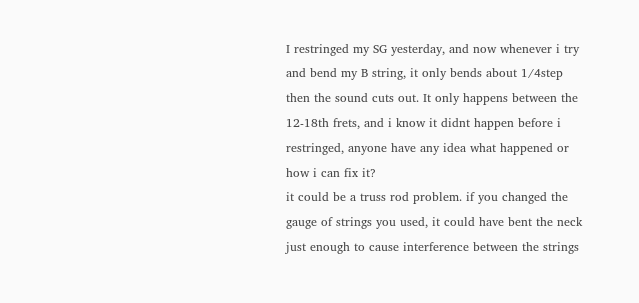I restringed my SG yesterday, and now whenever i try and bend my B string, it only bends about 1/4step then the sound cuts out. It only happens between the 12-18th frets, and i know it didnt happen before i restringed, anyone have any idea what happened or how i can fix it?
it could be a truss rod problem. if you changed the gauge of strings you used, it could have bent the neck just enough to cause interference between the strings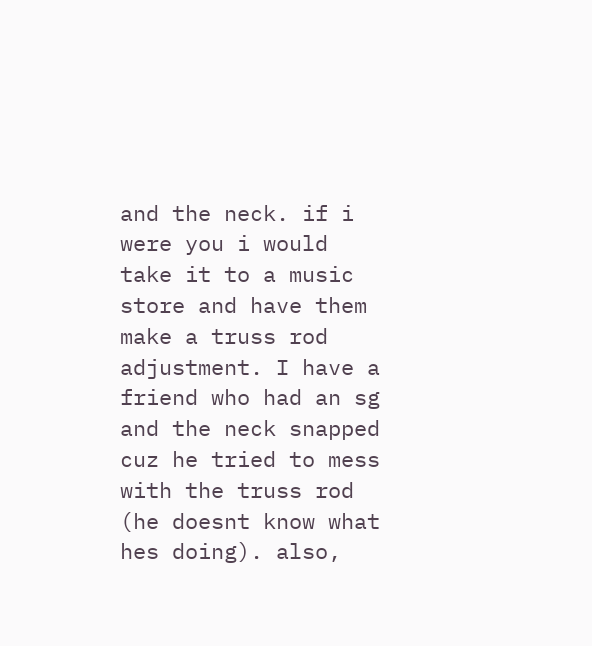and the neck. if i were you i would take it to a music store and have them make a truss rod adjustment. I have a friend who had an sg and the neck snapped cuz he tried to mess with the truss rod (he doesnt know what hes doing). also,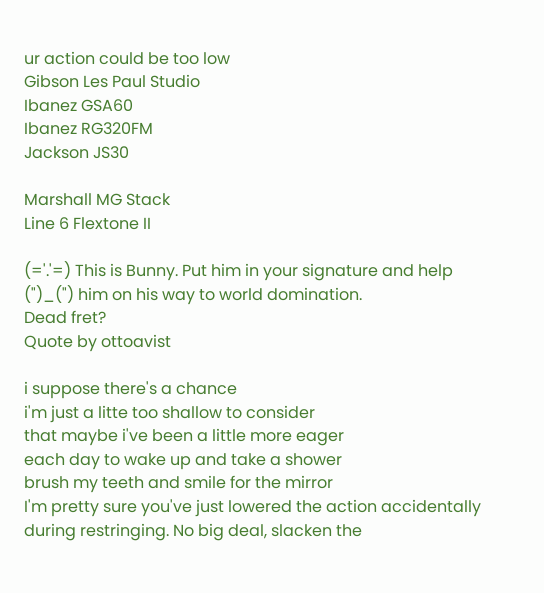ur action could be too low
Gibson Les Paul Studio
Ibanez GSA60
Ibanez RG320FM
Jackson JS30

Marshall MG Stack
Line 6 Flextone II

(='.'=) This is Bunny. Put him in your signature and help
(")_(") him on his way to world domination.
Dead fret?
Quote by ottoavist

i suppose there's a chance
i'm just a litte too shallow to consider
that maybe i've been a little more eager
each day to wake up and take a shower
brush my teeth and smile for the mirror
I'm pretty sure you've just lowered the action accidentally during restringing. No big deal, slacken the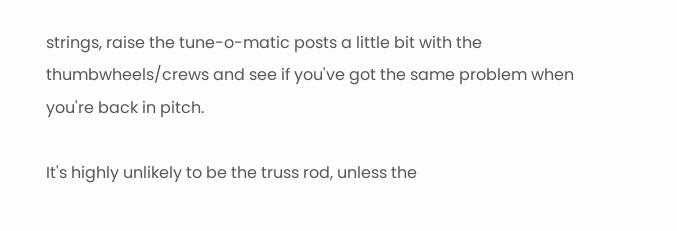strings, raise the tune-o-matic posts a little bit with the thumbwheels/crews and see if you've got the same problem when you're back in pitch.

It's highly unlikely to be the truss rod, unless the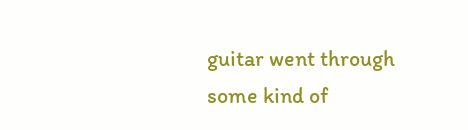guitar went through some kind of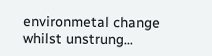environmetal change whilst unstrung...